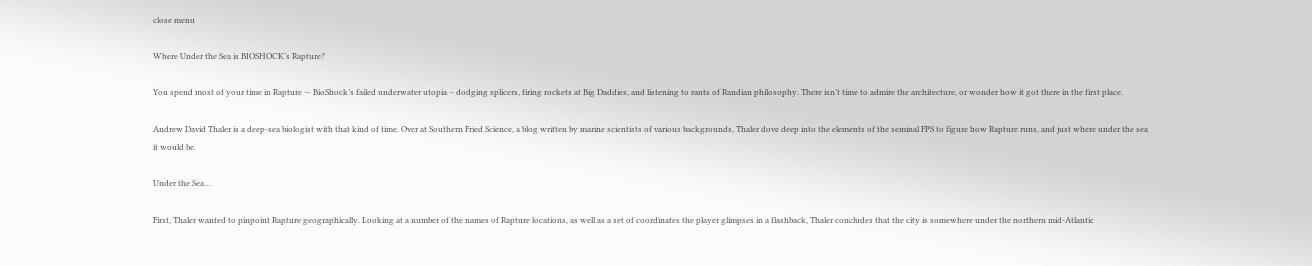close menu

Where Under the Sea is BIOSHOCK’s Rapture?

You spend most of your time in Rapture — BioShock’s failed underwater utopia – dodging splicers, firing rockets at Big Daddies, and listening to rants of Randian philosophy. There isn’t time to admire the architecture, or wonder how it got there in the first place.

Andrew David Thaler is a deep-sea biologist with that kind of time. Over at Southern Fried Science, a blog written by marine scientists of various backgrounds, Thaler dove deep into the elements of the seminal FPS to figure how Rapture runs, and just where under the sea it would be.

Under the Sea…

First, Thaler wanted to pinpoint Rapture geographically. Looking at a number of the names of Rapture locations, as well as a set of coordinates the player glimpses in a flashback, Thaler concludes that the city is somewhere under the northern mid-Atlantic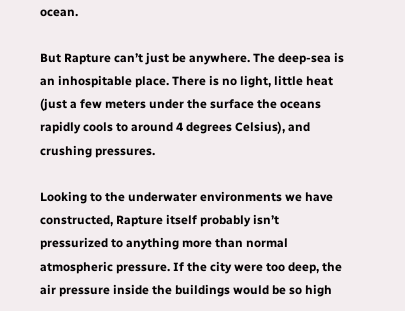ocean.

But Rapture can’t just be anywhere. The deep-sea is an inhospitable place. There is no light, little heat (just a few meters under the surface the oceans rapidly cools to around 4 degrees Celsius), and crushing pressures.

Looking to the underwater environments we have constructed, Rapture itself probably isn’t pressurized to anything more than normal atmospheric pressure. If the city were too deep, the air pressure inside the buildings would be so high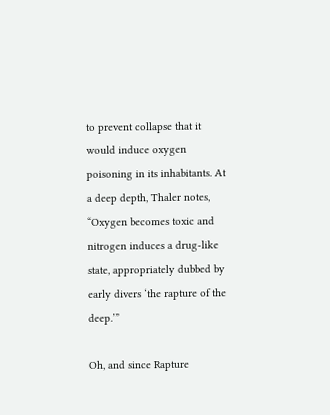to prevent collapse that it would induce oxygen poisoning in its inhabitants. At a deep depth, Thaler notes, “Oxygen becomes toxic and nitrogen induces a drug-like state, appropriately dubbed by early divers ‘the rapture of the deep.’”

Oh, and since Rapture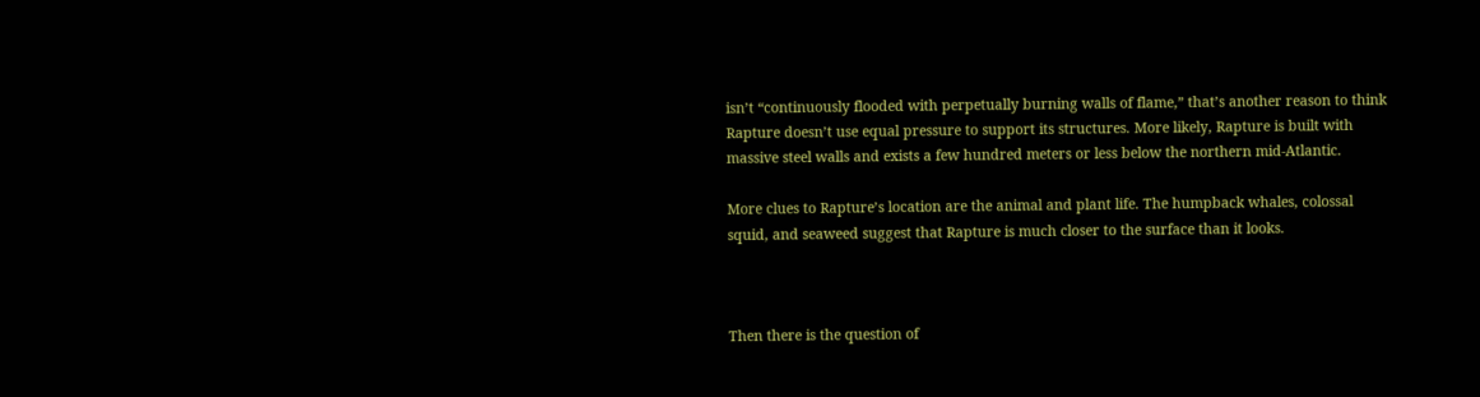isn’t “continuously flooded with perpetually burning walls of flame,” that’s another reason to think Rapture doesn’t use equal pressure to support its structures. More likely, Rapture is built with massive steel walls and exists a few hundred meters or less below the northern mid-Atlantic.

More clues to Rapture’s location are the animal and plant life. The humpback whales, colossal squid, and seaweed suggest that Rapture is much closer to the surface than it looks.



Then there is the question of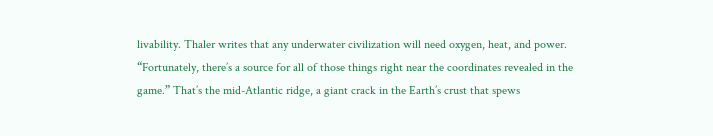livability. Thaler writes that any underwater civilization will need oxygen, heat, and power. “Fortunately, there’s a source for all of those things right near the coordinates revealed in the game.” That’s the mid-Atlantic ridge, a giant crack in the Earth’s crust that spews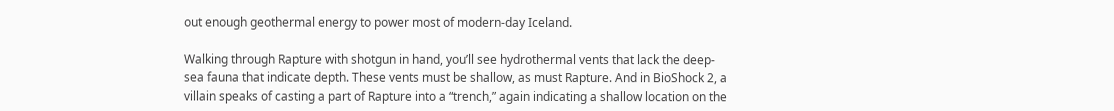out enough geothermal energy to power most of modern-day Iceland.

Walking through Rapture with shotgun in hand, you’ll see hydrothermal vents that lack the deep-sea fauna that indicate depth. These vents must be shallow, as must Rapture. And in BioShock 2, a villain speaks of casting a part of Rapture into a “trench,” again indicating a shallow location on the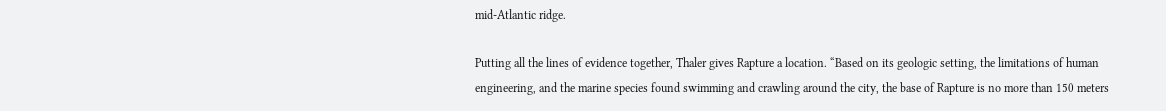mid-Atlantic ridge.

Putting all the lines of evidence together, Thaler gives Rapture a location. “Based on its geologic setting, the limitations of human engineering, and the marine species found swimming and crawling around the city, the base of Rapture is no more than 150 meters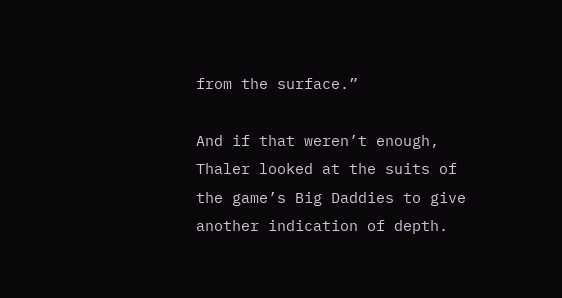from the surface.”

And if that weren’t enough, Thaler looked at the suits of the game’s Big Daddies to give another indication of depth.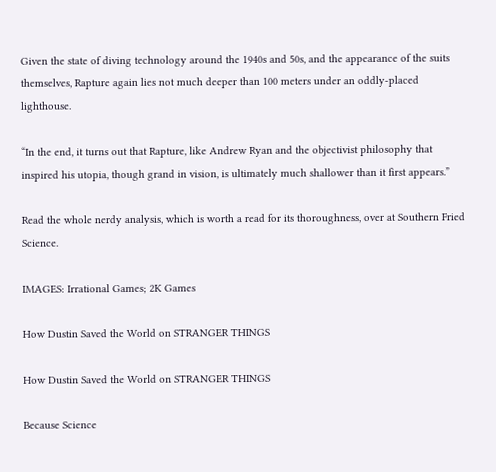Given the state of diving technology around the 1940s and 50s, and the appearance of the suits themselves, Rapture again lies not much deeper than 100 meters under an oddly-placed lighthouse.

“In the end, it turns out that Rapture, like Andrew Ryan and the objectivist philosophy that inspired his utopia, though grand in vision, is ultimately much shallower than it first appears.”

Read the whole nerdy analysis, which is worth a read for its thoroughness, over at Southern Fried Science.

IMAGES: Irrational Games; 2K Games

How Dustin Saved the World on STRANGER THINGS

How Dustin Saved the World on STRANGER THINGS

Because Science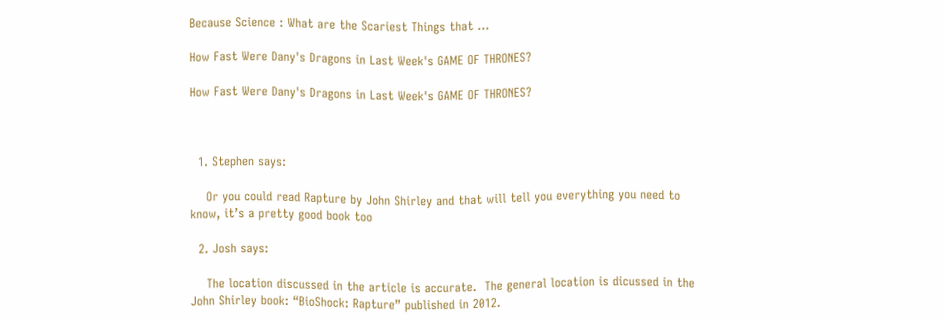Because Science : What are the Scariest Things that …

How Fast Were Dany's Dragons in Last Week's GAME OF THRONES?

How Fast Were Dany's Dragons in Last Week's GAME OF THRONES?



  1. Stephen says:

    Or you could read Rapture by John Shirley and that will tell you everything you need to know, it’s a pretty good book too

  2. Josh says:

    The location discussed in the article is accurate.  The general location is dicussed in the John Shirley book: “BioShock: Rapture” published in 2012.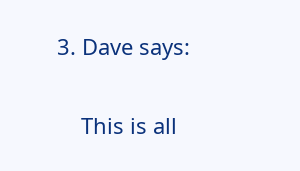3. Dave says:

    This is all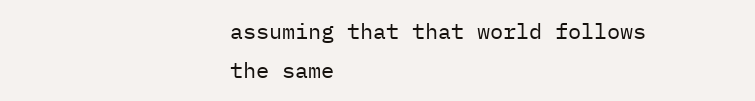assuming that that world follows the same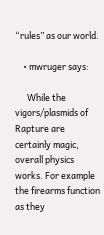“rules” as our world.

    • mwruger says:

      While the vigors/plasmids of Rapture are certainly magic, overall physics works. For example the firearms function as they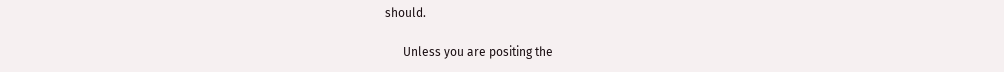should.

      Unless you are positing the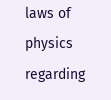laws of physics regarding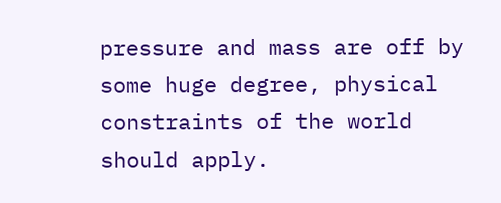pressure and mass are off by some huge degree, physical constraints of the world should apply.